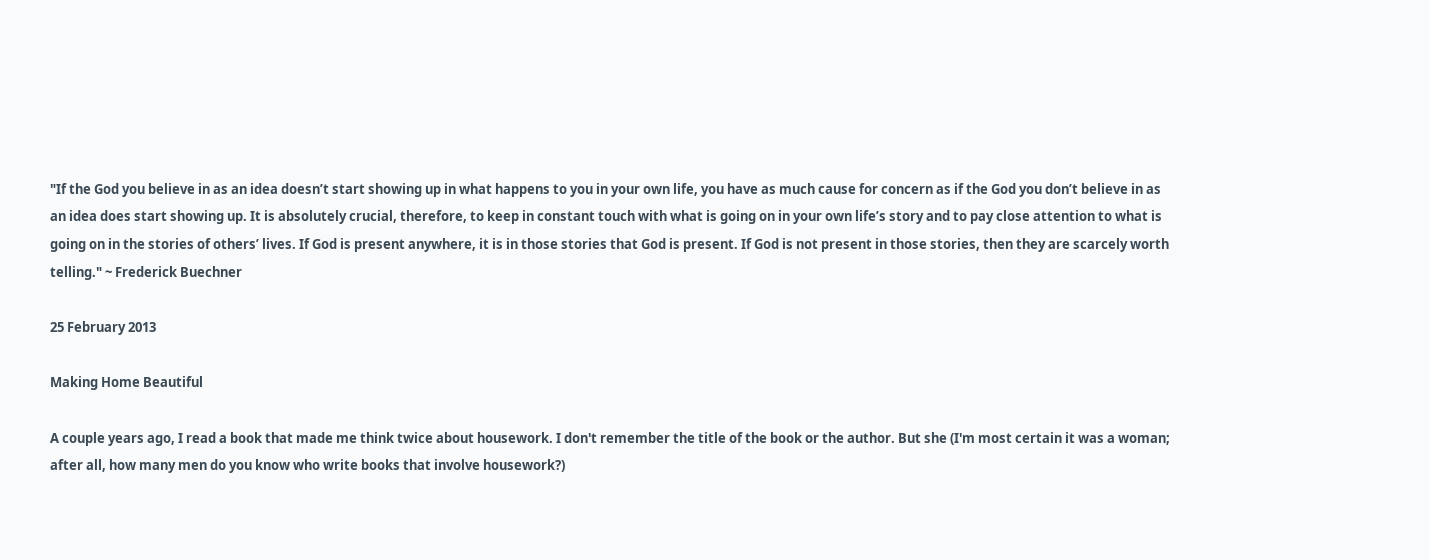"If the God you believe in as an idea doesn’t start showing up in what happens to you in your own life, you have as much cause for concern as if the God you don’t believe in as an idea does start showing up. It is absolutely crucial, therefore, to keep in constant touch with what is going on in your own life’s story and to pay close attention to what is going on in the stories of others’ lives. If God is present anywhere, it is in those stories that God is present. If God is not present in those stories, then they are scarcely worth telling." ~ Frederick Buechner

25 February 2013

Making Home Beautiful

A couple years ago, I read a book that made me think twice about housework. I don't remember the title of the book or the author. But she (I'm most certain it was a woman; after all, how many men do you know who write books that involve housework?)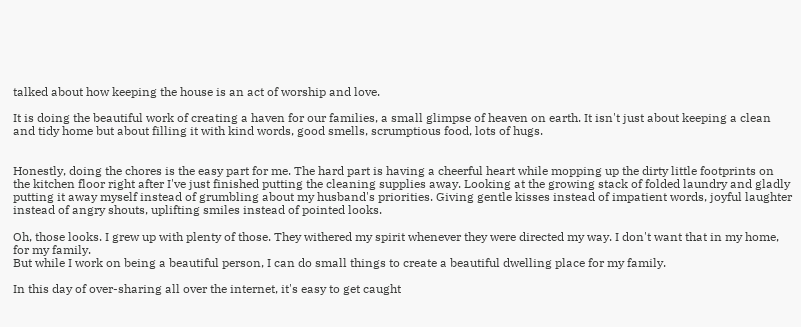talked about how keeping the house is an act of worship and love.

It is doing the beautiful work of creating a haven for our families, a small glimpse of heaven on earth. It isn't just about keeping a clean and tidy home but about filling it with kind words, good smells, scrumptious food, lots of hugs.


Honestly, doing the chores is the easy part for me. The hard part is having a cheerful heart while mopping up the dirty little footprints on the kitchen floor right after I've just finished putting the cleaning supplies away. Looking at the growing stack of folded laundry and gladly putting it away myself instead of grumbling about my husband's priorities. Giving gentle kisses instead of impatient words, joyful laughter instead of angry shouts, uplifting smiles instead of pointed looks.

Oh, those looks. I grew up with plenty of those. They withered my spirit whenever they were directed my way. I don't want that in my home, for my family.
But while I work on being a beautiful person, I can do small things to create a beautiful dwelling place for my family.

In this day of over-sharing all over the internet, it's easy to get caught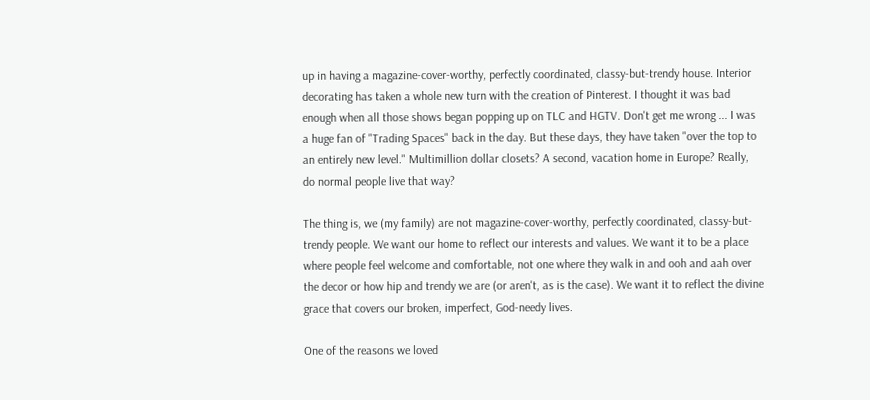up in having a magazine-cover-worthy, perfectly coordinated, classy-but-trendy house. Interior decorating has taken a whole new turn with the creation of Pinterest. I thought it was bad enough when all those shows began popping up on TLC and HGTV. Don't get me wrong ... I was a huge fan of "Trading Spaces" back in the day. But these days, they have taken "over the top to an entirely new level." Multimillion dollar closets? A second, vacation home in Europe? Really, do normal people live that way?

The thing is, we (my family) are not magazine-cover-worthy, perfectly coordinated, classy-but-trendy people. We want our home to reflect our interests and values. We want it to be a place where people feel welcome and comfortable, not one where they walk in and ooh and aah over the decor or how hip and trendy we are (or aren't, as is the case). We want it to reflect the divine grace that covers our broken, imperfect, God-needy lives.

One of the reasons we loved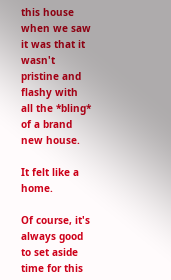this house when we saw it was that it wasn't pristine and flashy with all the *bling* of a brand new house.

It felt like a home.

Of course, it's always good to set aside time for this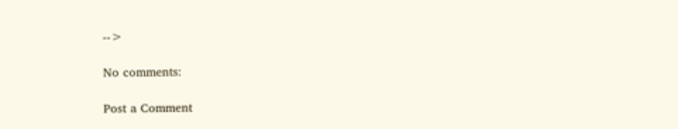-->

No comments:

Post a Comment